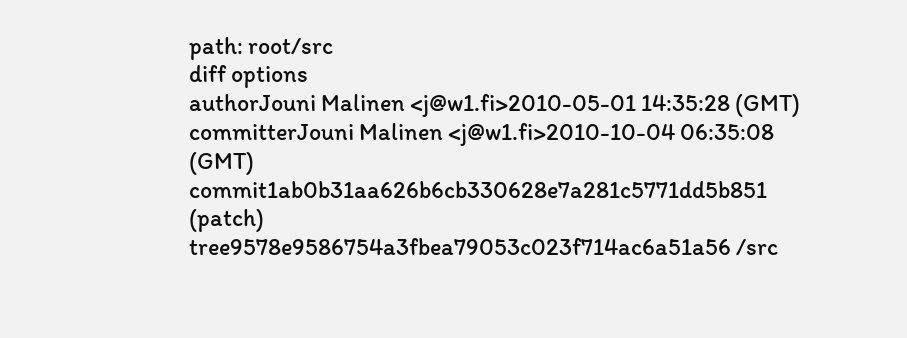path: root/src
diff options
authorJouni Malinen <j@w1.fi>2010-05-01 14:35:28 (GMT)
committerJouni Malinen <j@w1.fi>2010-10-04 06:35:08 (GMT)
commit1ab0b31aa626b6cb330628e7a281c5771dd5b851 (patch)
tree9578e9586754a3fbea79053c023f714ac6a51a56 /src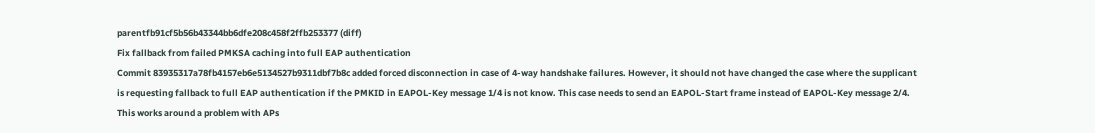parentfb91cf5b56b43344bb6dfe208c458f2ffb253377 (diff)
Fix fallback from failed PMKSA caching into full EAP authentication
Commit 83935317a78fb4157eb6e5134527b9311dbf7b8c added forced disconnection in case of 4-way handshake failures. However, it should not have changed the case where the supplicant is requesting fallback to full EAP authentication if the PMKID in EAPOL-Key message 1/4 is not know. This case needs to send an EAPOL-Start frame instead of EAPOL-Key message 2/4. This works around a problem with APs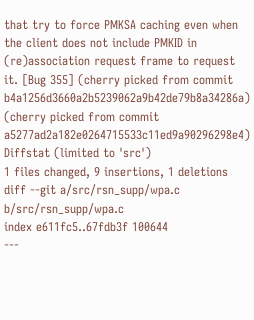that try to force PMKSA caching even when the client does not include PMKID in (re)association request frame to request it. [Bug 355] (cherry picked from commit b4a1256d3660a2b5239062a9b42de79b8a34286a) (cherry picked from commit a5277ad2a182e0264715533c11ed9a90296298e4)
Diffstat (limited to 'src')
1 files changed, 9 insertions, 1 deletions
diff --git a/src/rsn_supp/wpa.c b/src/rsn_supp/wpa.c
index e611fc5..67fdb3f 100644
---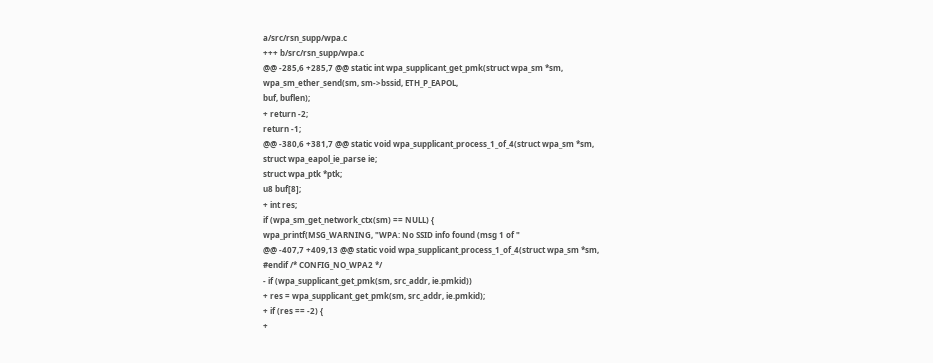a/src/rsn_supp/wpa.c
+++ b/src/rsn_supp/wpa.c
@@ -285,6 +285,7 @@ static int wpa_supplicant_get_pmk(struct wpa_sm *sm,
wpa_sm_ether_send(sm, sm->bssid, ETH_P_EAPOL,
buf, buflen);
+ return -2;
return -1;
@@ -380,6 +381,7 @@ static void wpa_supplicant_process_1_of_4(struct wpa_sm *sm,
struct wpa_eapol_ie_parse ie;
struct wpa_ptk *ptk;
u8 buf[8];
+ int res;
if (wpa_sm_get_network_ctx(sm) == NULL) {
wpa_printf(MSG_WARNING, "WPA: No SSID info found (msg 1 of "
@@ -407,7 +409,13 @@ static void wpa_supplicant_process_1_of_4(struct wpa_sm *sm,
#endif /* CONFIG_NO_WPA2 */
- if (wpa_supplicant_get_pmk(sm, src_addr, ie.pmkid))
+ res = wpa_supplicant_get_pmk(sm, src_addr, ie.pmkid);
+ if (res == -2) {
+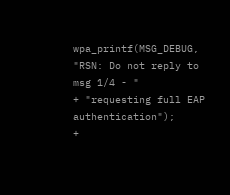wpa_printf(MSG_DEBUG, "RSN: Do not reply to msg 1/4 - "
+ "requesting full EAP authentication");
+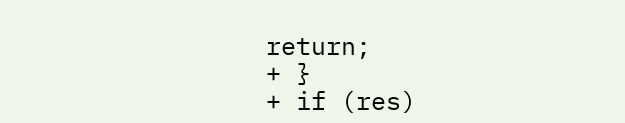return;
+ }
+ if (res)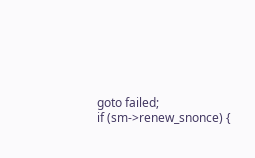goto failed;
if (sm->renew_snonce) {